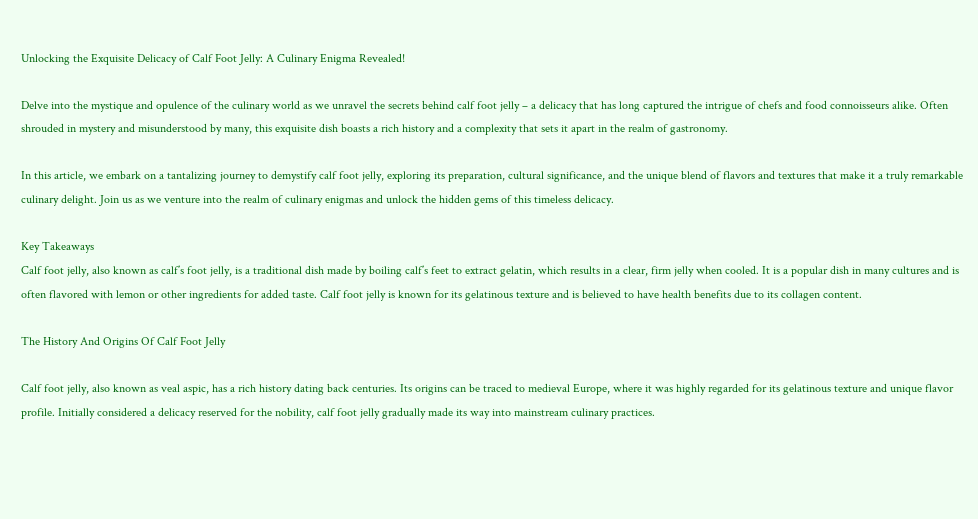Unlocking the Exquisite Delicacy of Calf Foot Jelly: A Culinary Enigma Revealed!

Delve into the mystique and opulence of the culinary world as we unravel the secrets behind calf foot jelly – a delicacy that has long captured the intrigue of chefs and food connoisseurs alike. Often shrouded in mystery and misunderstood by many, this exquisite dish boasts a rich history and a complexity that sets it apart in the realm of gastronomy.

In this article, we embark on a tantalizing journey to demystify calf foot jelly, exploring its preparation, cultural significance, and the unique blend of flavors and textures that make it a truly remarkable culinary delight. Join us as we venture into the realm of culinary enigmas and unlock the hidden gems of this timeless delicacy.

Key Takeaways
Calf foot jelly, also known as calf’s foot jelly, is a traditional dish made by boiling calf’s feet to extract gelatin, which results in a clear, firm jelly when cooled. It is a popular dish in many cultures and is often flavored with lemon or other ingredients for added taste. Calf foot jelly is known for its gelatinous texture and is believed to have health benefits due to its collagen content.

The History And Origins Of Calf Foot Jelly

Calf foot jelly, also known as veal aspic, has a rich history dating back centuries. Its origins can be traced to medieval Europe, where it was highly regarded for its gelatinous texture and unique flavor profile. Initially considered a delicacy reserved for the nobility, calf foot jelly gradually made its way into mainstream culinary practices.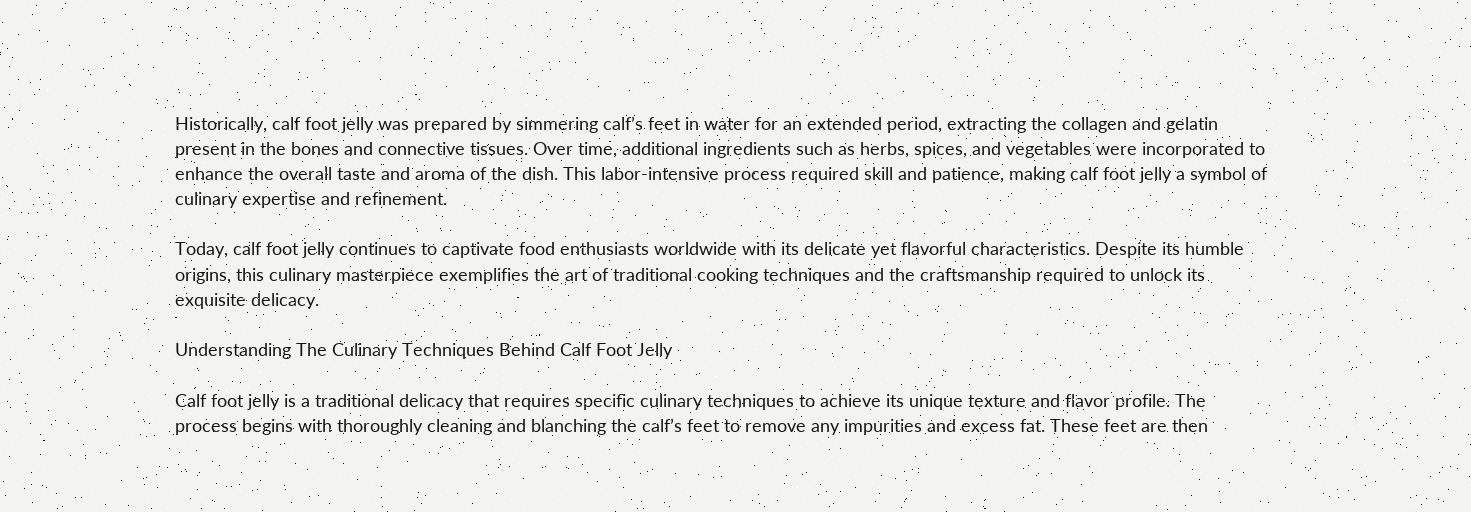Historically, calf foot jelly was prepared by simmering calf’s feet in water for an extended period, extracting the collagen and gelatin present in the bones and connective tissues. Over time, additional ingredients such as herbs, spices, and vegetables were incorporated to enhance the overall taste and aroma of the dish. This labor-intensive process required skill and patience, making calf foot jelly a symbol of culinary expertise and refinement.

Today, calf foot jelly continues to captivate food enthusiasts worldwide with its delicate yet flavorful characteristics. Despite its humble origins, this culinary masterpiece exemplifies the art of traditional cooking techniques and the craftsmanship required to unlock its exquisite delicacy.

Understanding The Culinary Techniques Behind Calf Foot Jelly

Calf foot jelly is a traditional delicacy that requires specific culinary techniques to achieve its unique texture and flavor profile. The process begins with thoroughly cleaning and blanching the calf’s feet to remove any impurities and excess fat. These feet are then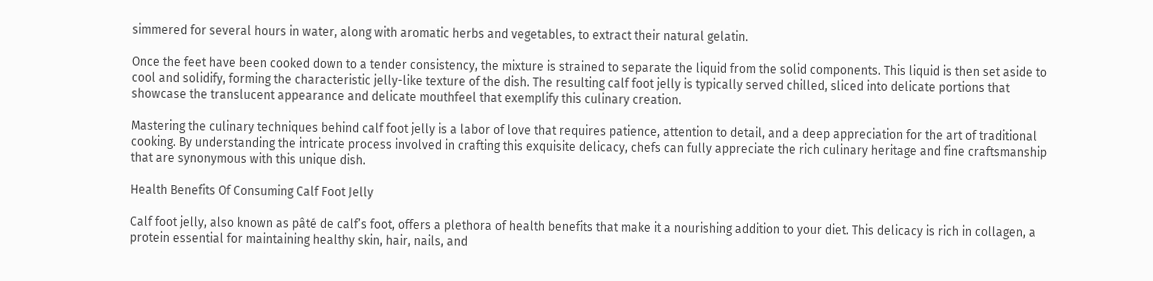simmered for several hours in water, along with aromatic herbs and vegetables, to extract their natural gelatin.

Once the feet have been cooked down to a tender consistency, the mixture is strained to separate the liquid from the solid components. This liquid is then set aside to cool and solidify, forming the characteristic jelly-like texture of the dish. The resulting calf foot jelly is typically served chilled, sliced into delicate portions that showcase the translucent appearance and delicate mouthfeel that exemplify this culinary creation.

Mastering the culinary techniques behind calf foot jelly is a labor of love that requires patience, attention to detail, and a deep appreciation for the art of traditional cooking. By understanding the intricate process involved in crafting this exquisite delicacy, chefs can fully appreciate the rich culinary heritage and fine craftsmanship that are synonymous with this unique dish.

Health Benefits Of Consuming Calf Foot Jelly

Calf foot jelly, also known as pâté de calf’s foot, offers a plethora of health benefits that make it a nourishing addition to your diet. This delicacy is rich in collagen, a protein essential for maintaining healthy skin, hair, nails, and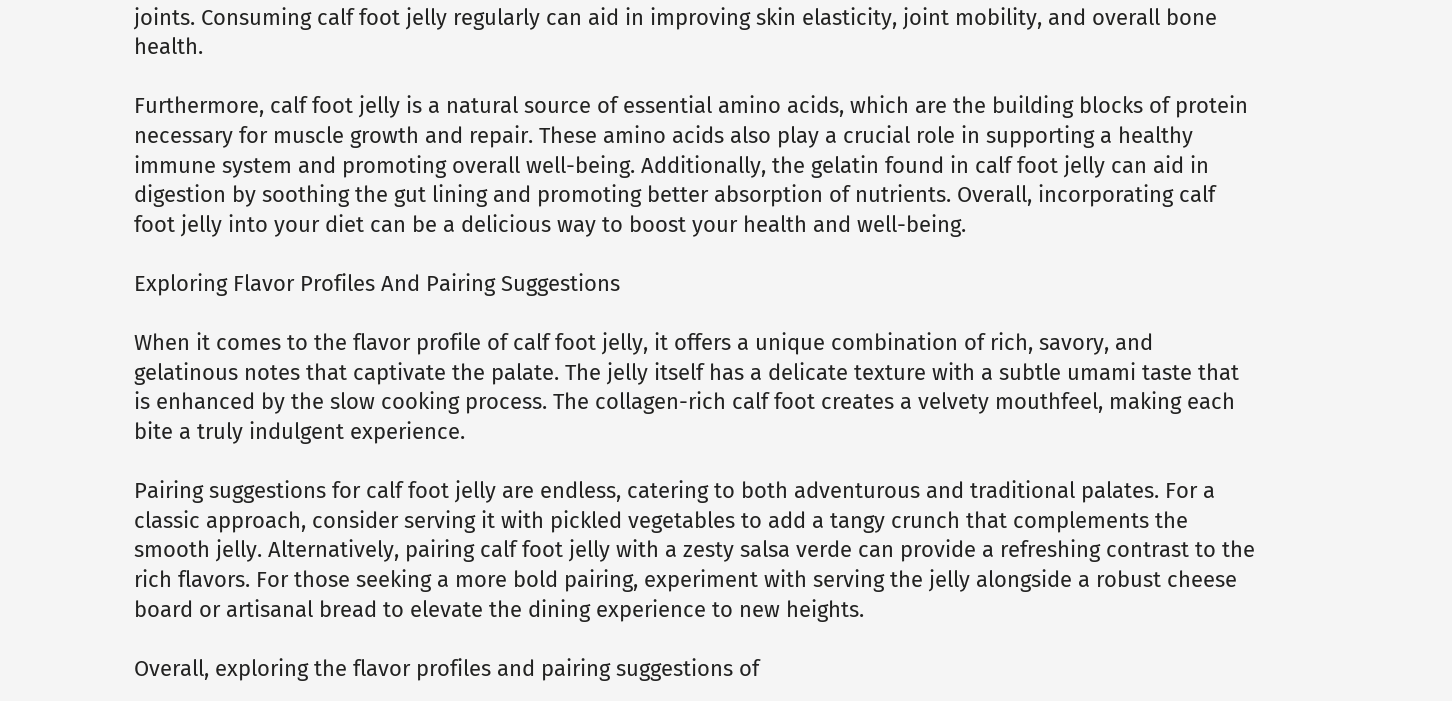joints. Consuming calf foot jelly regularly can aid in improving skin elasticity, joint mobility, and overall bone health.

Furthermore, calf foot jelly is a natural source of essential amino acids, which are the building blocks of protein necessary for muscle growth and repair. These amino acids also play a crucial role in supporting a healthy immune system and promoting overall well-being. Additionally, the gelatin found in calf foot jelly can aid in digestion by soothing the gut lining and promoting better absorption of nutrients. Overall, incorporating calf foot jelly into your diet can be a delicious way to boost your health and well-being.

Exploring Flavor Profiles And Pairing Suggestions

When it comes to the flavor profile of calf foot jelly, it offers a unique combination of rich, savory, and gelatinous notes that captivate the palate. The jelly itself has a delicate texture with a subtle umami taste that is enhanced by the slow cooking process. The collagen-rich calf foot creates a velvety mouthfeel, making each bite a truly indulgent experience.

Pairing suggestions for calf foot jelly are endless, catering to both adventurous and traditional palates. For a classic approach, consider serving it with pickled vegetables to add a tangy crunch that complements the smooth jelly. Alternatively, pairing calf foot jelly with a zesty salsa verde can provide a refreshing contrast to the rich flavors. For those seeking a more bold pairing, experiment with serving the jelly alongside a robust cheese board or artisanal bread to elevate the dining experience to new heights.

Overall, exploring the flavor profiles and pairing suggestions of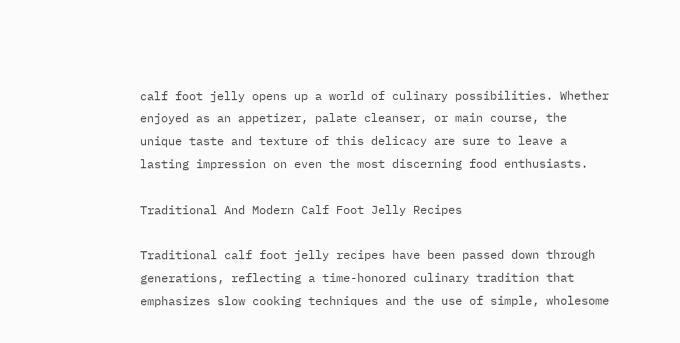calf foot jelly opens up a world of culinary possibilities. Whether enjoyed as an appetizer, palate cleanser, or main course, the unique taste and texture of this delicacy are sure to leave a lasting impression on even the most discerning food enthusiasts.

Traditional And Modern Calf Foot Jelly Recipes

Traditional calf foot jelly recipes have been passed down through generations, reflecting a time-honored culinary tradition that emphasizes slow cooking techniques and the use of simple, wholesome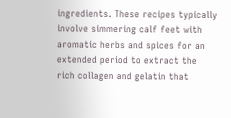ingredients. These recipes typically involve simmering calf feet with aromatic herbs and spices for an extended period to extract the rich collagen and gelatin that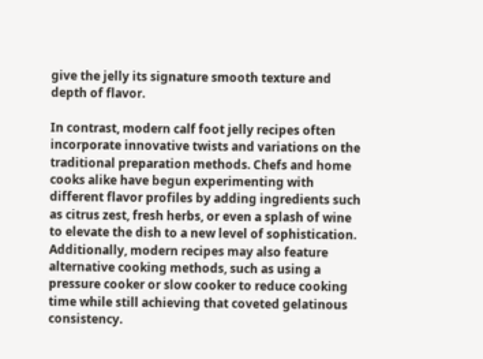give the jelly its signature smooth texture and depth of flavor.

In contrast, modern calf foot jelly recipes often incorporate innovative twists and variations on the traditional preparation methods. Chefs and home cooks alike have begun experimenting with different flavor profiles by adding ingredients such as citrus zest, fresh herbs, or even a splash of wine to elevate the dish to a new level of sophistication. Additionally, modern recipes may also feature alternative cooking methods, such as using a pressure cooker or slow cooker to reduce cooking time while still achieving that coveted gelatinous consistency.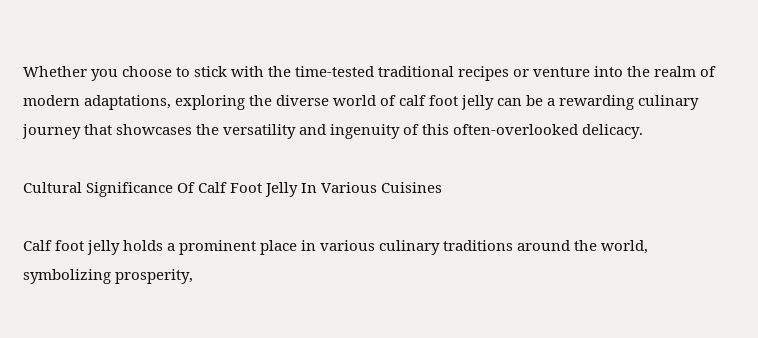Whether you choose to stick with the time-tested traditional recipes or venture into the realm of modern adaptations, exploring the diverse world of calf foot jelly can be a rewarding culinary journey that showcases the versatility and ingenuity of this often-overlooked delicacy.

Cultural Significance Of Calf Foot Jelly In Various Cuisines

Calf foot jelly holds a prominent place in various culinary traditions around the world, symbolizing prosperity,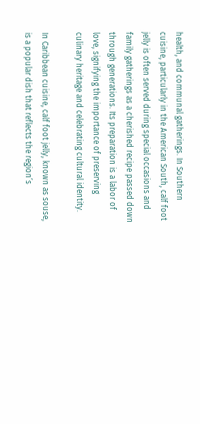health, and communal gatherings. In Southern cuisine, particularly in the American South, calf foot jelly is often served during special occasions and family gatherings as a cherished recipe passed down through generations. Its preparation is a labor of love, signifying the importance of preserving culinary heritage and celebrating cultural identity.

In Caribbean cuisine, calf foot jelly, known as souse, is a popular dish that reflects the region’s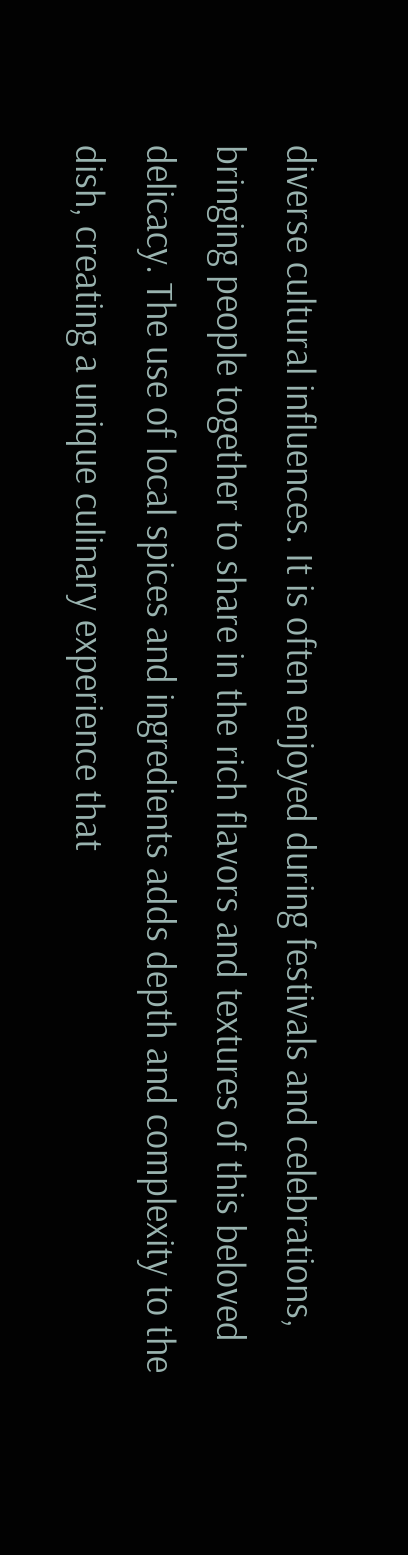diverse cultural influences. It is often enjoyed during festivals and celebrations, bringing people together to share in the rich flavors and textures of this beloved delicacy. The use of local spices and ingredients adds depth and complexity to the dish, creating a unique culinary experience that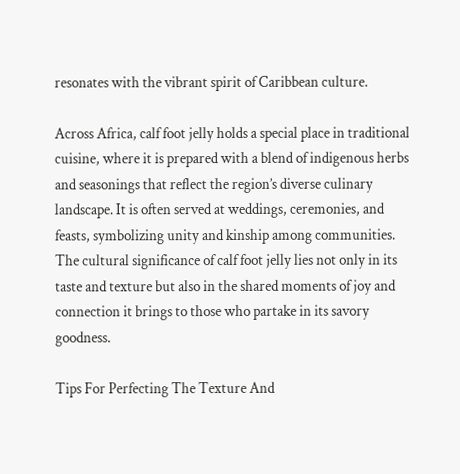resonates with the vibrant spirit of Caribbean culture.

Across Africa, calf foot jelly holds a special place in traditional cuisine, where it is prepared with a blend of indigenous herbs and seasonings that reflect the region’s diverse culinary landscape. It is often served at weddings, ceremonies, and feasts, symbolizing unity and kinship among communities. The cultural significance of calf foot jelly lies not only in its taste and texture but also in the shared moments of joy and connection it brings to those who partake in its savory goodness.

Tips For Perfecting The Texture And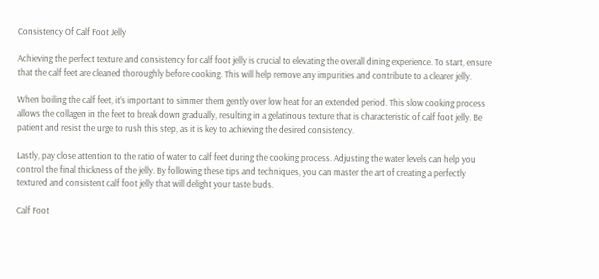Consistency Of Calf Foot Jelly

Achieving the perfect texture and consistency for calf foot jelly is crucial to elevating the overall dining experience. To start, ensure that the calf feet are cleaned thoroughly before cooking. This will help remove any impurities and contribute to a clearer jelly.

When boiling the calf feet, it’s important to simmer them gently over low heat for an extended period. This slow cooking process allows the collagen in the feet to break down gradually, resulting in a gelatinous texture that is characteristic of calf foot jelly. Be patient and resist the urge to rush this step, as it is key to achieving the desired consistency.

Lastly, pay close attention to the ratio of water to calf feet during the cooking process. Adjusting the water levels can help you control the final thickness of the jelly. By following these tips and techniques, you can master the art of creating a perfectly textured and consistent calf foot jelly that will delight your taste buds.

Calf Foot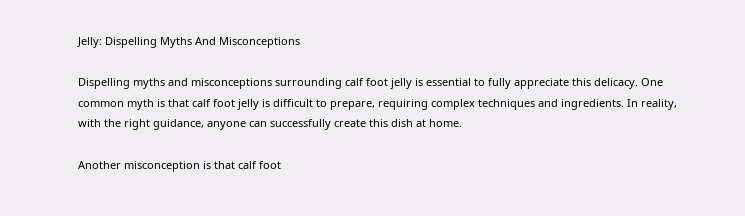Jelly: Dispelling Myths And Misconceptions

Dispelling myths and misconceptions surrounding calf foot jelly is essential to fully appreciate this delicacy. One common myth is that calf foot jelly is difficult to prepare, requiring complex techniques and ingredients. In reality, with the right guidance, anyone can successfully create this dish at home.

Another misconception is that calf foot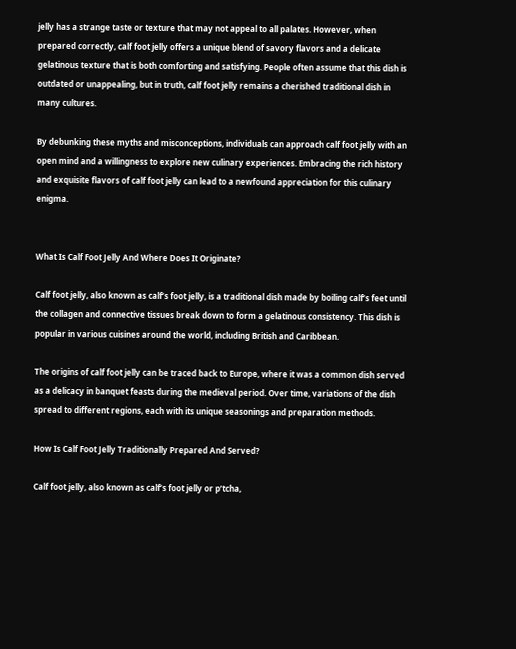jelly has a strange taste or texture that may not appeal to all palates. However, when prepared correctly, calf foot jelly offers a unique blend of savory flavors and a delicate gelatinous texture that is both comforting and satisfying. People often assume that this dish is outdated or unappealing, but in truth, calf foot jelly remains a cherished traditional dish in many cultures.

By debunking these myths and misconceptions, individuals can approach calf foot jelly with an open mind and a willingness to explore new culinary experiences. Embracing the rich history and exquisite flavors of calf foot jelly can lead to a newfound appreciation for this culinary enigma.


What Is Calf Foot Jelly And Where Does It Originate?

Calf foot jelly, also known as calf’s foot jelly, is a traditional dish made by boiling calf’s feet until the collagen and connective tissues break down to form a gelatinous consistency. This dish is popular in various cuisines around the world, including British and Caribbean.

The origins of calf foot jelly can be traced back to Europe, where it was a common dish served as a delicacy in banquet feasts during the medieval period. Over time, variations of the dish spread to different regions, each with its unique seasonings and preparation methods.

How Is Calf Foot Jelly Traditionally Prepared And Served?

Calf foot jelly, also known as calf’s foot jelly or p’tcha,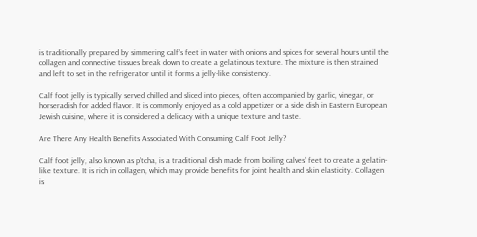is traditionally prepared by simmering calf’s feet in water with onions and spices for several hours until the collagen and connective tissues break down to create a gelatinous texture. The mixture is then strained and left to set in the refrigerator until it forms a jelly-like consistency.

Calf foot jelly is typically served chilled and sliced into pieces, often accompanied by garlic, vinegar, or horseradish for added flavor. It is commonly enjoyed as a cold appetizer or a side dish in Eastern European Jewish cuisine, where it is considered a delicacy with a unique texture and taste.

Are There Any Health Benefits Associated With Consuming Calf Foot Jelly?

Calf foot jelly, also known as p’tcha, is a traditional dish made from boiling calves’ feet to create a gelatin-like texture. It is rich in collagen, which may provide benefits for joint health and skin elasticity. Collagen is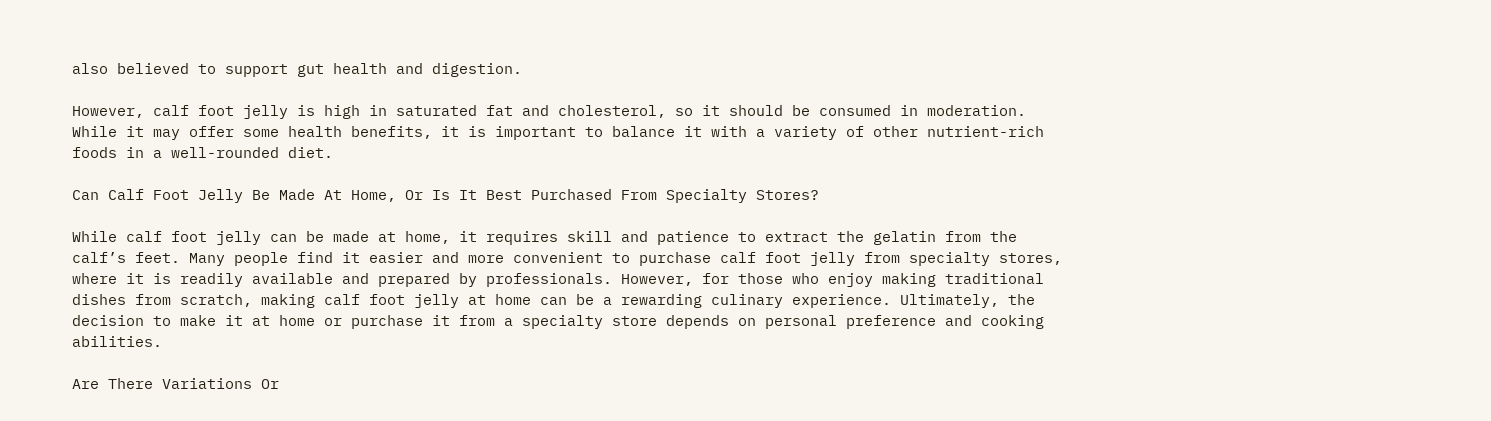also believed to support gut health and digestion.

However, calf foot jelly is high in saturated fat and cholesterol, so it should be consumed in moderation. While it may offer some health benefits, it is important to balance it with a variety of other nutrient-rich foods in a well-rounded diet.

Can Calf Foot Jelly Be Made At Home, Or Is It Best Purchased From Specialty Stores?

While calf foot jelly can be made at home, it requires skill and patience to extract the gelatin from the calf’s feet. Many people find it easier and more convenient to purchase calf foot jelly from specialty stores, where it is readily available and prepared by professionals. However, for those who enjoy making traditional dishes from scratch, making calf foot jelly at home can be a rewarding culinary experience. Ultimately, the decision to make it at home or purchase it from a specialty store depends on personal preference and cooking abilities.

Are There Variations Or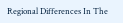Regional Differences In The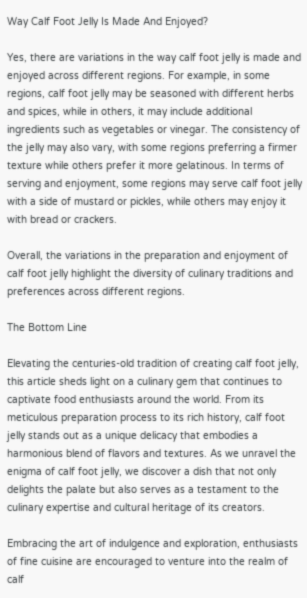Way Calf Foot Jelly Is Made And Enjoyed?

Yes, there are variations in the way calf foot jelly is made and enjoyed across different regions. For example, in some regions, calf foot jelly may be seasoned with different herbs and spices, while in others, it may include additional ingredients such as vegetables or vinegar. The consistency of the jelly may also vary, with some regions preferring a firmer texture while others prefer it more gelatinous. In terms of serving and enjoyment, some regions may serve calf foot jelly with a side of mustard or pickles, while others may enjoy it with bread or crackers.

Overall, the variations in the preparation and enjoyment of calf foot jelly highlight the diversity of culinary traditions and preferences across different regions.

The Bottom Line

Elevating the centuries-old tradition of creating calf foot jelly, this article sheds light on a culinary gem that continues to captivate food enthusiasts around the world. From its meticulous preparation process to its rich history, calf foot jelly stands out as a unique delicacy that embodies a harmonious blend of flavors and textures. As we unravel the enigma of calf foot jelly, we discover a dish that not only delights the palate but also serves as a testament to the culinary expertise and cultural heritage of its creators.

Embracing the art of indulgence and exploration, enthusiasts of fine cuisine are encouraged to venture into the realm of calf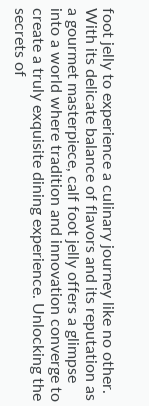foot jelly to experience a culinary journey like no other. With its delicate balance of flavors and its reputation as a gourmet masterpiece, calf foot jelly offers a glimpse into a world where tradition and innovation converge to create a truly exquisite dining experience. Unlocking the secrets of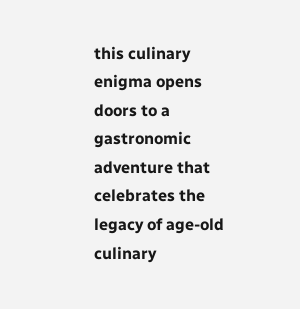this culinary enigma opens doors to a gastronomic adventure that celebrates the legacy of age-old culinary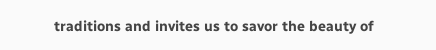traditions and invites us to savor the beauty of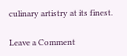culinary artistry at its finest.

Leave a Comment